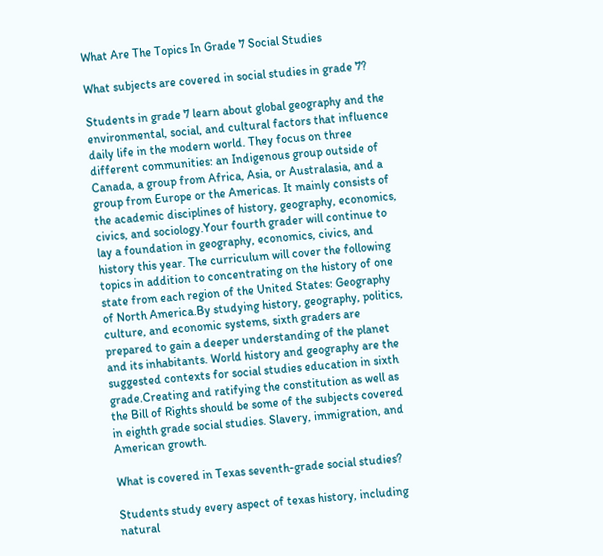What Are The Topics In Grade 7 Social Studies

What subjects are covered in social studies in grade 7?

Students in grade 7 learn about global geography and the environmental, social, and cultural factors that influence daily life in the modern world. They focus on three different communities: an Indigenous group outside of Canada, a group from Africa, Asia, or Australasia, and a group from Europe or the Americas. It mainly consists of the academic disciplines of history, geography, economics, civics, and sociology.Your fourth grader will continue to lay a foundation in geography, economics, civics, and history this year. The curriculum will cover the following topics in addition to concentrating on the history of one state from each region of the United States: Geography of North America.By studying history, geography, politics, culture, and economic systems, sixth graders are prepared to gain a deeper understanding of the planet and its inhabitants. World history and geography are the suggested contexts for social studies education in sixth grade.Creating and ratifying the constitution as well as the Bill of Rights should be some of the subjects covered in eighth grade social studies. Slavery, immigration, and American growth.

What is covered in Texas seventh-grade social studies?

Students study every aspect of texas history, including natural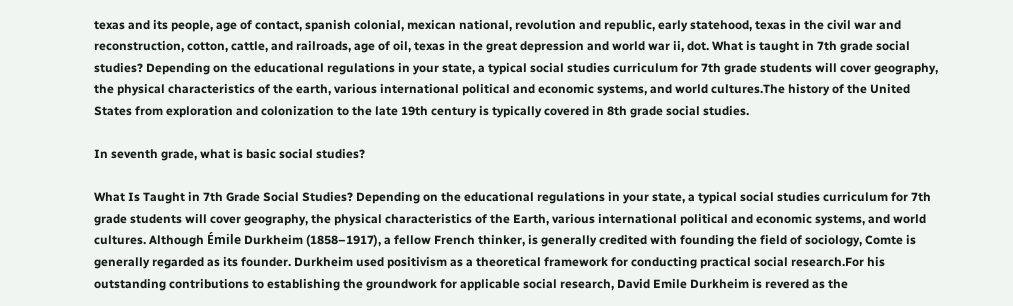texas and its people, age of contact, spanish colonial, mexican national, revolution and republic, early statehood, texas in the civil war and reconstruction, cotton, cattle, and railroads, age of oil, texas in the great depression and world war ii, dot. What is taught in 7th grade social studies? Depending on the educational regulations in your state, a typical social studies curriculum for 7th grade students will cover geography, the physical characteristics of the earth, various international political and economic systems, and world cultures.The history of the United States from exploration and colonization to the late 19th century is typically covered in 8th grade social studies.

In seventh grade, what is basic social studies?

What Is Taught in 7th Grade Social Studies? Depending on the educational regulations in your state, a typical social studies curriculum for 7th grade students will cover geography, the physical characteristics of the Earth, various international political and economic systems, and world cultures. Although Émile Durkheim (1858–1917), a fellow French thinker, is generally credited with founding the field of sociology, Comte is generally regarded as its founder. Durkheim used positivism as a theoretical framework for conducting practical social research.For his outstanding contributions to establishing the groundwork for applicable social research, David Emile Durkheim is revered as the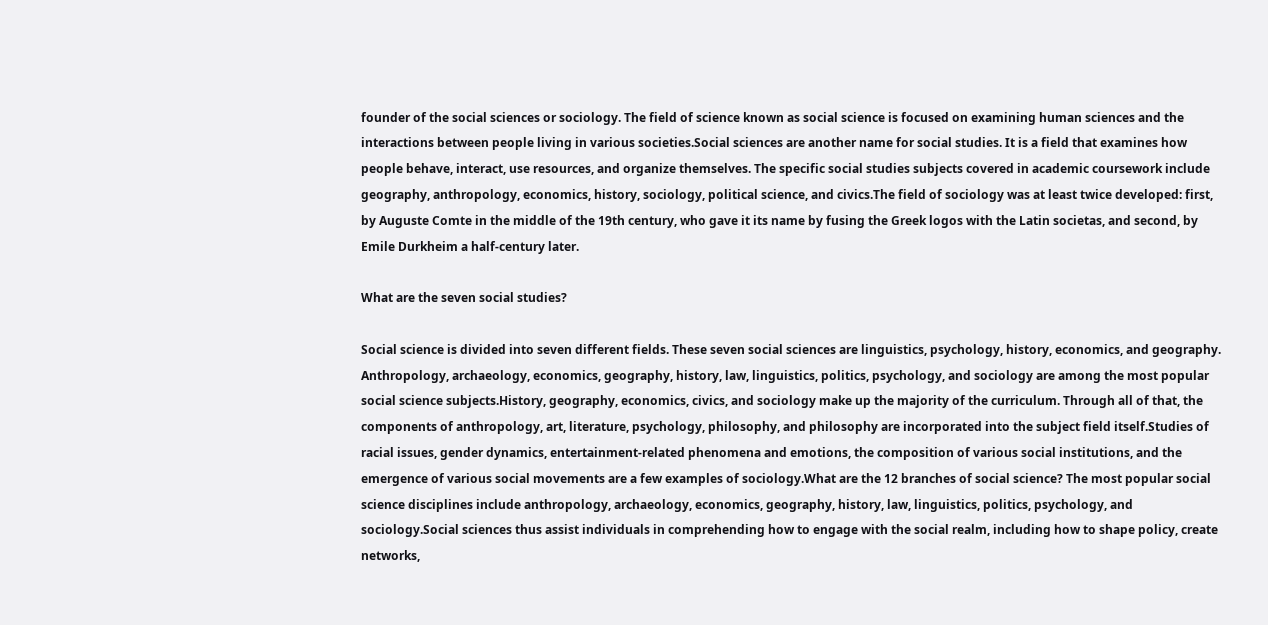founder of the social sciences or sociology. The field of science known as social science is focused on examining human sciences and the interactions between people living in various societies.Social sciences are another name for social studies. It is a field that examines how people behave, interact, use resources, and organize themselves. The specific social studies subjects covered in academic coursework include geography, anthropology, economics, history, sociology, political science, and civics.The field of sociology was at least twice developed: first, by Auguste Comte in the middle of the 19th century, who gave it its name by fusing the Greek logos with the Latin societas, and second, by Emile Durkheim a half-century later.

What are the seven social studies?

Social science is divided into seven different fields. These seven social sciences are linguistics, psychology, history, economics, and geography. Anthropology, archaeology, economics, geography, history, law, linguistics, politics, psychology, and sociology are among the most popular social science subjects.History, geography, economics, civics, and sociology make up the majority of the curriculum. Through all of that, the components of anthropology, art, literature, psychology, philosophy, and philosophy are incorporated into the subject field itself.Studies of racial issues, gender dynamics, entertainment-related phenomena and emotions, the composition of various social institutions, and the emergence of various social movements are a few examples of sociology.What are the 12 branches of social science? The most popular social science disciplines include anthropology, archaeology, economics, geography, history, law, linguistics, politics, psychology, and sociology.Social sciences thus assist individuals in comprehending how to engage with the social realm, including how to shape policy, create networks,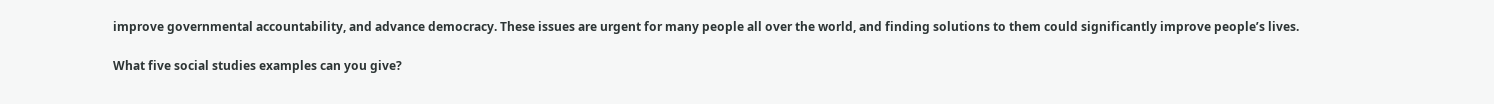improve governmental accountability, and advance democracy. These issues are urgent for many people all over the world, and finding solutions to them could significantly improve people’s lives.

What five social studies examples can you give?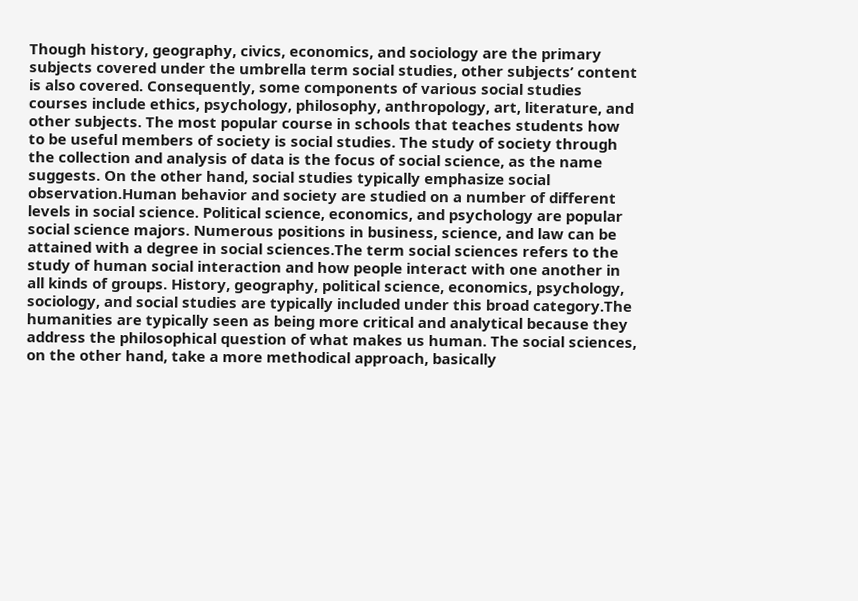Though history, geography, civics, economics, and sociology are the primary subjects covered under the umbrella term social studies, other subjects’ content is also covered. Consequently, some components of various social studies courses include ethics, psychology, philosophy, anthropology, art, literature, and other subjects. The most popular course in schools that teaches students how to be useful members of society is social studies. The study of society through the collection and analysis of data is the focus of social science, as the name suggests. On the other hand, social studies typically emphasize social observation.Human behavior and society are studied on a number of different levels in social science. Political science, economics, and psychology are popular social science majors. Numerous positions in business, science, and law can be attained with a degree in social sciences.The term social sciences refers to the study of human social interaction and how people interact with one another in all kinds of groups. History, geography, political science, economics, psychology, sociology, and social studies are typically included under this broad category.The humanities are typically seen as being more critical and analytical because they address the philosophical question of what makes us human. The social sciences, on the other hand, take a more methodical approach, basically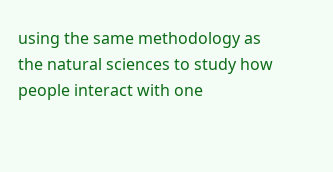using the same methodology as the natural sciences to study how people interact with one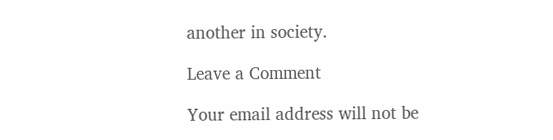another in society.

Leave a Comment

Your email address will not be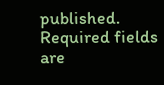published. Required fields are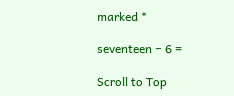marked *

seventeen − 6 =

Scroll to Top